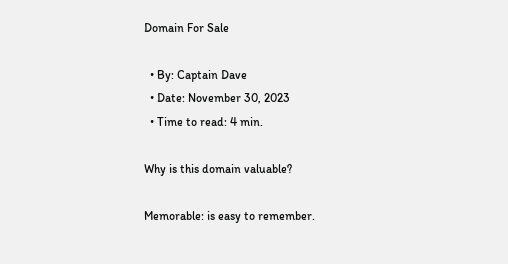Domain For Sale

  • By: Captain Dave
  • Date: November 30, 2023
  • Time to read: 4 min.

Why is this domain valuable?

Memorable: is easy to remember.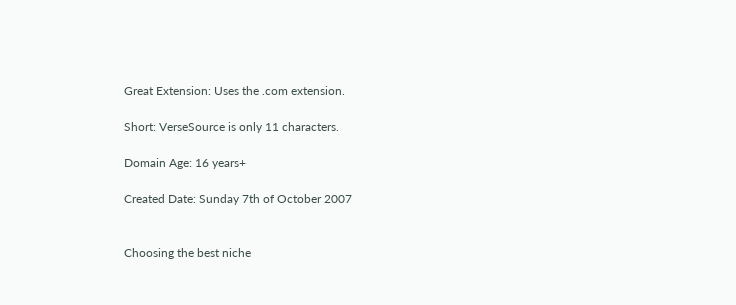Great Extension: Uses the .com extension.

Short: VerseSource is only 11 characters.

Domain Age: 16 years+

Created Date: Sunday 7th of October 2007


Choosing the best niche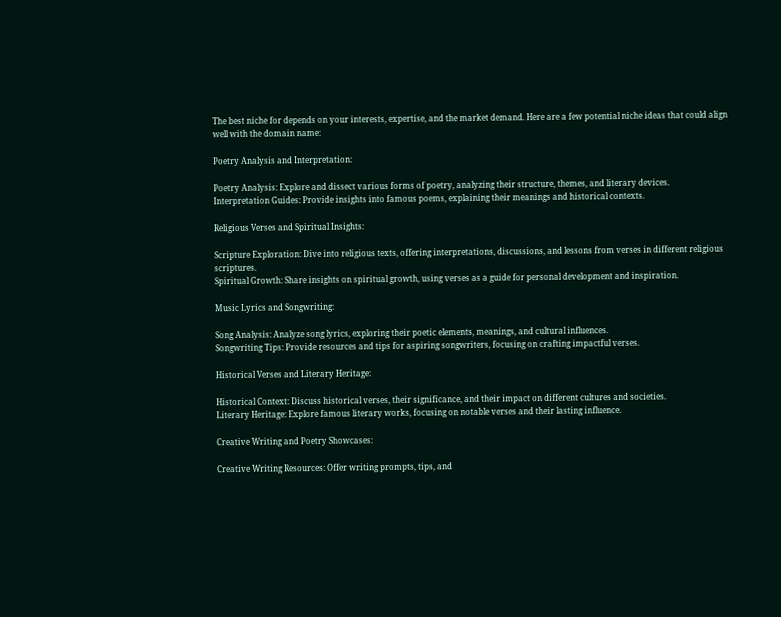The best niche for depends on your interests, expertise, and the market demand. Here are a few potential niche ideas that could align well with the domain name:

Poetry Analysis and Interpretation:

Poetry Analysis: Explore and dissect various forms of poetry, analyzing their structure, themes, and literary devices.
Interpretation Guides: Provide insights into famous poems, explaining their meanings and historical contexts.

Religious Verses and Spiritual Insights:

Scripture Exploration: Dive into religious texts, offering interpretations, discussions, and lessons from verses in different religious scriptures.
Spiritual Growth: Share insights on spiritual growth, using verses as a guide for personal development and inspiration.

Music Lyrics and Songwriting:

Song Analysis: Analyze song lyrics, exploring their poetic elements, meanings, and cultural influences.
Songwriting Tips: Provide resources and tips for aspiring songwriters, focusing on crafting impactful verses.

Historical Verses and Literary Heritage:

Historical Context: Discuss historical verses, their significance, and their impact on different cultures and societies.
Literary Heritage: Explore famous literary works, focusing on notable verses and their lasting influence.

Creative Writing and Poetry Showcases:

Creative Writing Resources: Offer writing prompts, tips, and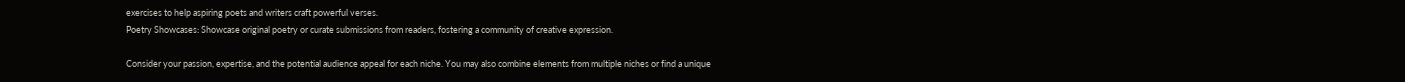exercises to help aspiring poets and writers craft powerful verses.
Poetry Showcases: Showcase original poetry or curate submissions from readers, fostering a community of creative expression.

Consider your passion, expertise, and the potential audience appeal for each niche. You may also combine elements from multiple niches or find a unique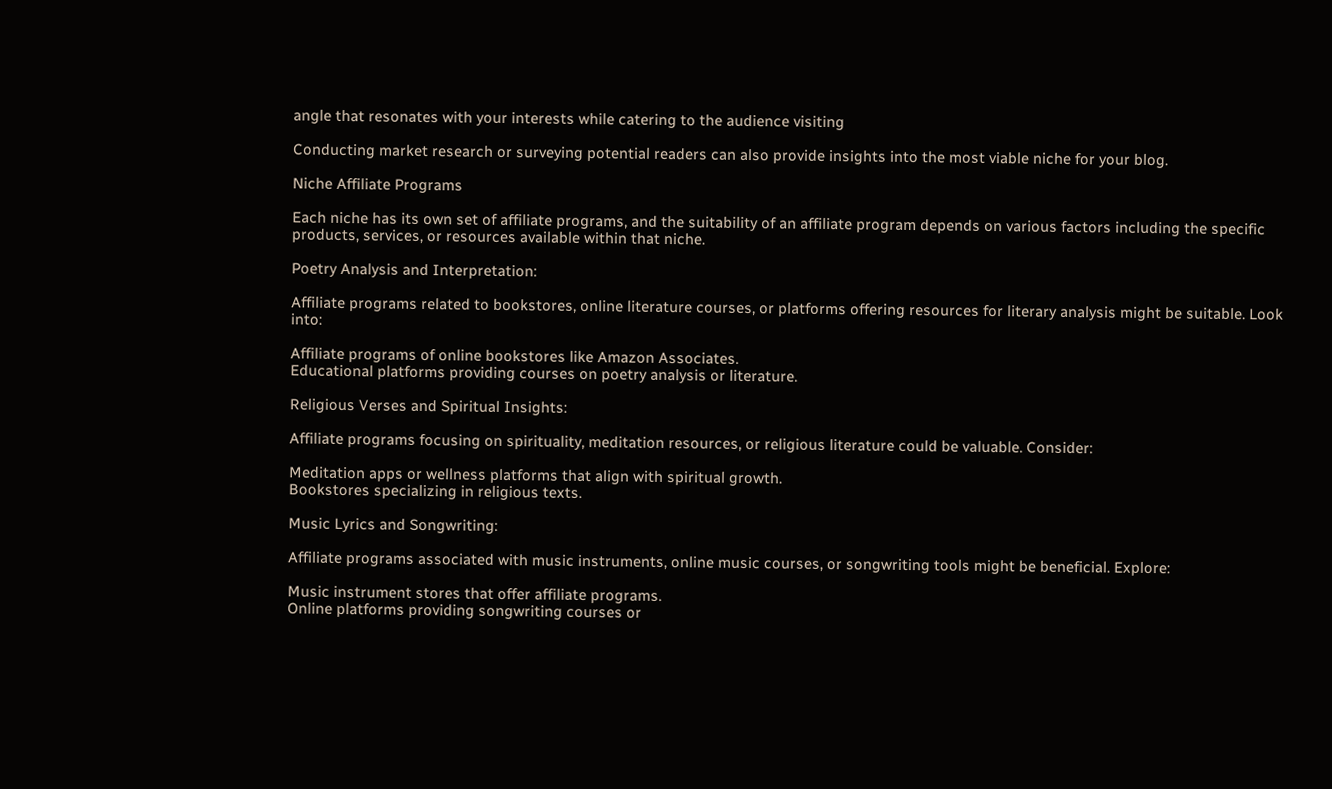angle that resonates with your interests while catering to the audience visiting

Conducting market research or surveying potential readers can also provide insights into the most viable niche for your blog.

Niche Affiliate Programs

Each niche has its own set of affiliate programs, and the suitability of an affiliate program depends on various factors including the specific products, services, or resources available within that niche.

Poetry Analysis and Interpretation:

Affiliate programs related to bookstores, online literature courses, or platforms offering resources for literary analysis might be suitable. Look into:

Affiliate programs of online bookstores like Amazon Associates.
Educational platforms providing courses on poetry analysis or literature.

Religious Verses and Spiritual Insights:

Affiliate programs focusing on spirituality, meditation resources, or religious literature could be valuable. Consider:

Meditation apps or wellness platforms that align with spiritual growth.
Bookstores specializing in religious texts.

Music Lyrics and Songwriting:

Affiliate programs associated with music instruments, online music courses, or songwriting tools might be beneficial. Explore:

Music instrument stores that offer affiliate programs.
Online platforms providing songwriting courses or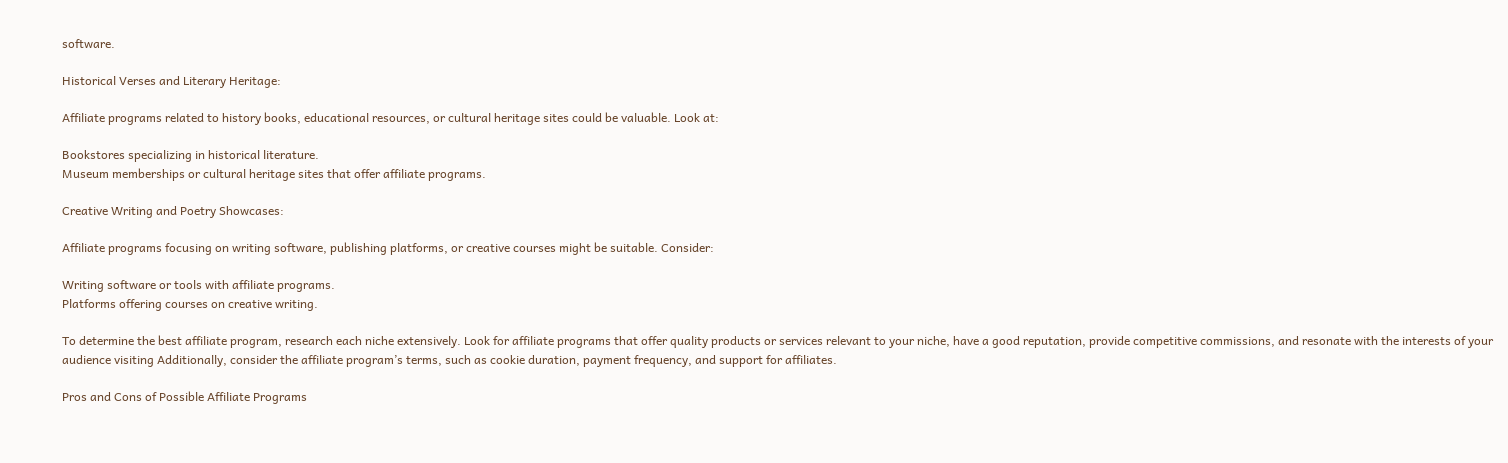software.

Historical Verses and Literary Heritage:

Affiliate programs related to history books, educational resources, or cultural heritage sites could be valuable. Look at:

Bookstores specializing in historical literature.
Museum memberships or cultural heritage sites that offer affiliate programs.

Creative Writing and Poetry Showcases:

Affiliate programs focusing on writing software, publishing platforms, or creative courses might be suitable. Consider:

Writing software or tools with affiliate programs.
Platforms offering courses on creative writing.

To determine the best affiliate program, research each niche extensively. Look for affiliate programs that offer quality products or services relevant to your niche, have a good reputation, provide competitive commissions, and resonate with the interests of your audience visiting Additionally, consider the affiliate program’s terms, such as cookie duration, payment frequency, and support for affiliates.

Pros and Cons of Possible Affiliate Programs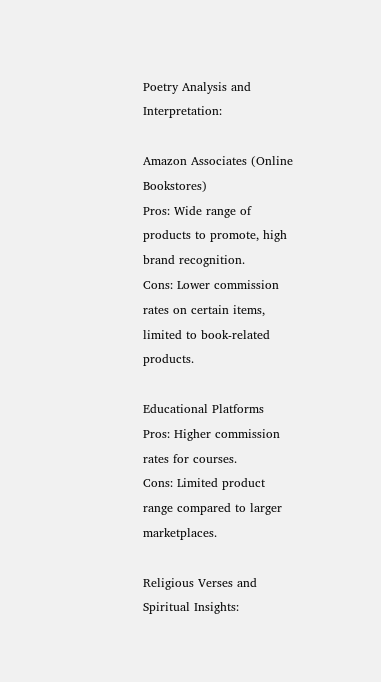Poetry Analysis and Interpretation:

Amazon Associates (Online Bookstores)
Pros: Wide range of products to promote, high brand recognition.
Cons: Lower commission rates on certain items, limited to book-related products.

Educational Platforms
Pros: Higher commission rates for courses.
Cons: Limited product range compared to larger marketplaces.

Religious Verses and Spiritual Insights: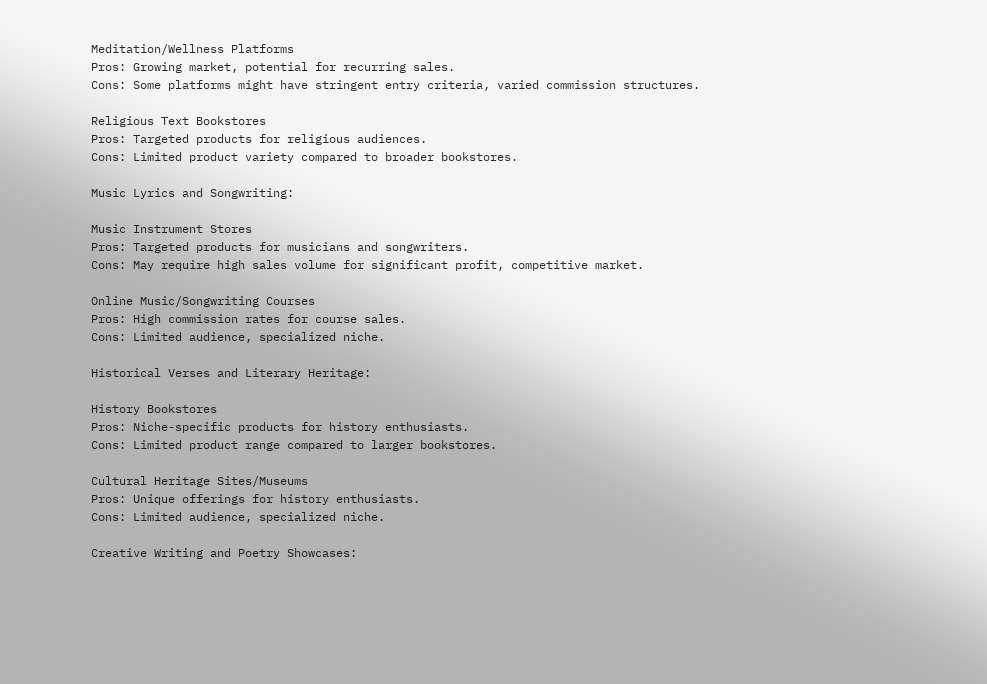Meditation/Wellness Platforms
Pros: Growing market, potential for recurring sales.
Cons: Some platforms might have stringent entry criteria, varied commission structures.

Religious Text Bookstores
Pros: Targeted products for religious audiences.
Cons: Limited product variety compared to broader bookstores.

Music Lyrics and Songwriting:

Music Instrument Stores
Pros: Targeted products for musicians and songwriters.
Cons: May require high sales volume for significant profit, competitive market.

Online Music/Songwriting Courses
Pros: High commission rates for course sales.
Cons: Limited audience, specialized niche.

Historical Verses and Literary Heritage:

History Bookstores
Pros: Niche-specific products for history enthusiasts.
Cons: Limited product range compared to larger bookstores.

Cultural Heritage Sites/Museums
Pros: Unique offerings for history enthusiasts.
Cons: Limited audience, specialized niche.

Creative Writing and Poetry Showcases: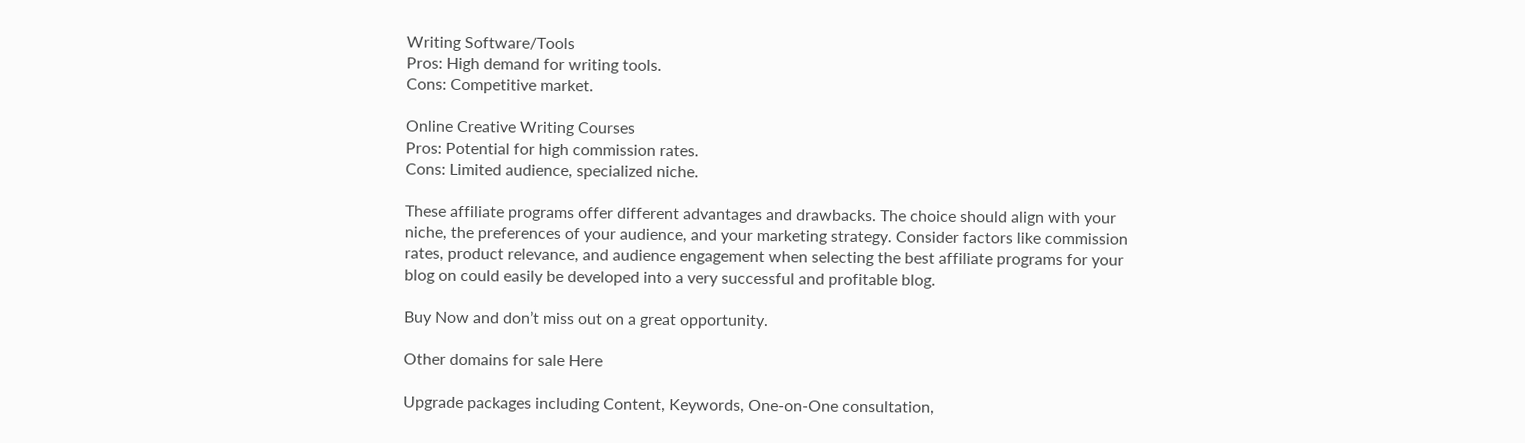Writing Software/Tools
Pros: High demand for writing tools.
Cons: Competitive market.

Online Creative Writing Courses
Pros: Potential for high commission rates.
Cons: Limited audience, specialized niche.

These affiliate programs offer different advantages and drawbacks. The choice should align with your niche, the preferences of your audience, and your marketing strategy. Consider factors like commission rates, product relevance, and audience engagement when selecting the best affiliate programs for your blog on could easily be developed into a very successful and profitable blog.

Buy Now and don’t miss out on a great opportunity.

Other domains for sale Here

Upgrade packages including Content, Keywords, One-on-One consultation,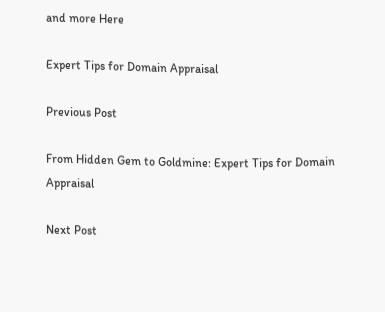and more Here

Expert Tips for Domain Appraisal

Previous Post

From Hidden Gem to Goldmine: Expert Tips for Domain Appraisal

Next Post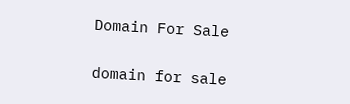Domain For Sale

domain for sale